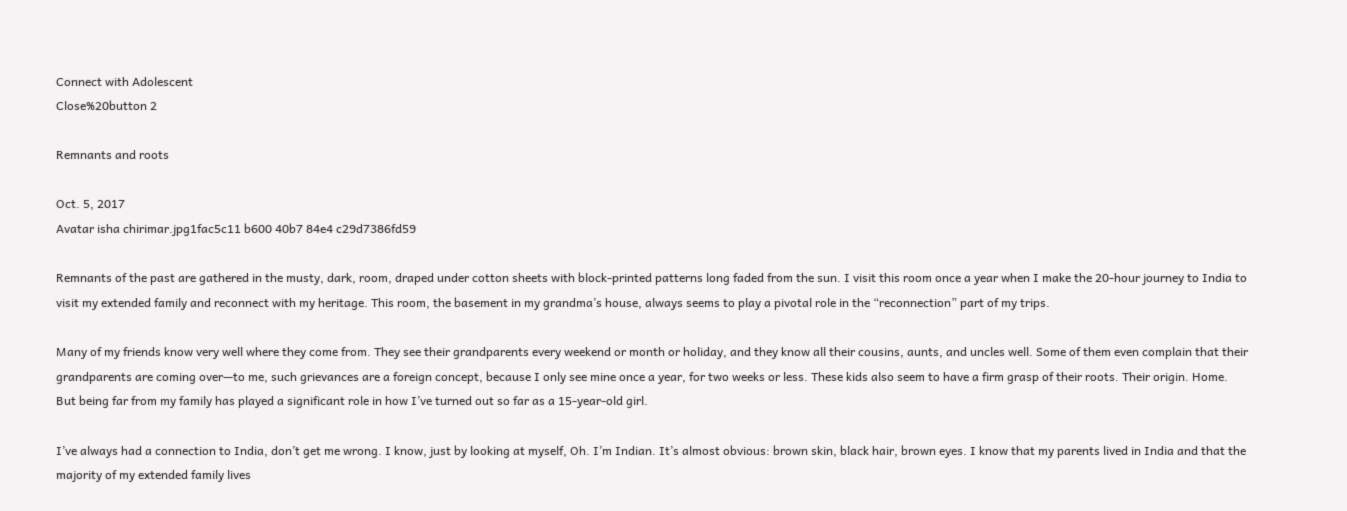Connect with Adolescent
Close%20button 2

Remnants and roots

Oct. 5, 2017
Avatar isha chirimar.jpg1fac5c11 b600 40b7 84e4 c29d7386fd59

Remnants of the past are gathered in the musty, dark, room, draped under cotton sheets with block-printed patterns long faded from the sun. I visit this room once a year when I make the 20-hour journey to India to visit my extended family and reconnect with my heritage. This room, the basement in my grandma’s house, always seems to play a pivotal role in the “reconnection” part of my trips.

Many of my friends know very well where they come from. They see their grandparents every weekend or month or holiday, and they know all their cousins, aunts, and uncles well. Some of them even complain that their grandparents are coming over—to me, such grievances are a foreign concept, because I only see mine once a year, for two weeks or less. These kids also seem to have a firm grasp of their roots. Their origin. Home. But being far from my family has played a significant role in how I’ve turned out so far as a 15-year-old girl.

I’ve always had a connection to India, don’t get me wrong. I know, just by looking at myself, Oh. I’m Indian. It’s almost obvious: brown skin, black hair, brown eyes. I know that my parents lived in India and that the majority of my extended family lives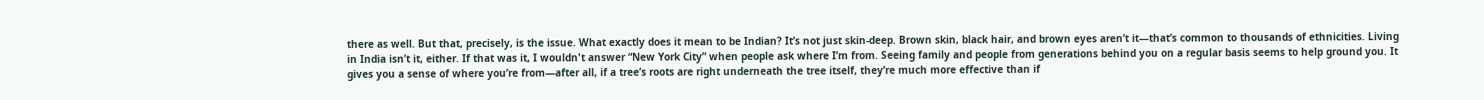there as well. But that, precisely, is the issue. What exactly does it mean to be Indian? It’s not just skin-deep. Brown skin, black hair, and brown eyes aren’t it—that’s common to thousands of ethnicities. Living in India isn’t it, either. If that was it, I wouldn't answer “New York City” when people ask where I’m from. Seeing family and people from generations behind you on a regular basis seems to help ground you. It gives you a sense of where you’re from—after all, if a tree’s roots are right underneath the tree itself, they’re much more effective than if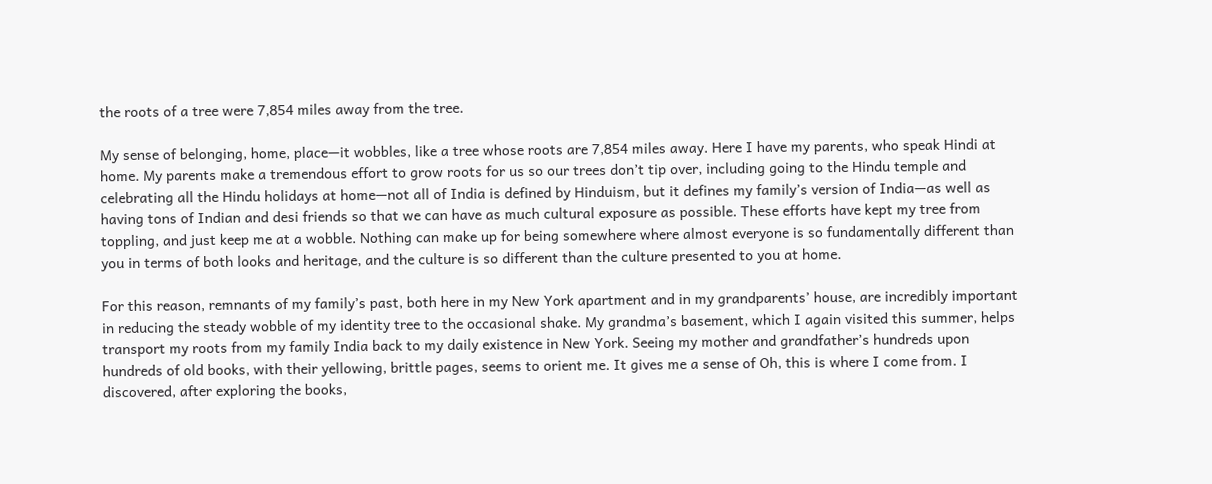the roots of a tree were 7,854 miles away from the tree.

My sense of belonging, home, place—it wobbles, like a tree whose roots are 7,854 miles away. Here I have my parents, who speak Hindi at home. My parents make a tremendous effort to grow roots for us so our trees don’t tip over, including going to the Hindu temple and celebrating all the Hindu holidays at home—not all of India is defined by Hinduism, but it defines my family’s version of India—as well as having tons of Indian and desi friends so that we can have as much cultural exposure as possible. These efforts have kept my tree from toppling, and just keep me at a wobble. Nothing can make up for being somewhere where almost everyone is so fundamentally different than you in terms of both looks and heritage, and the culture is so different than the culture presented to you at home.

For this reason, remnants of my family’s past, both here in my New York apartment and in my grandparents’ house, are incredibly important in reducing the steady wobble of my identity tree to the occasional shake. My grandma’s basement, which I again visited this summer, helps transport my roots from my family India back to my daily existence in New York. Seeing my mother and grandfather’s hundreds upon hundreds of old books, with their yellowing, brittle pages, seems to orient me. It gives me a sense of Oh, this is where I come from. I discovered, after exploring the books,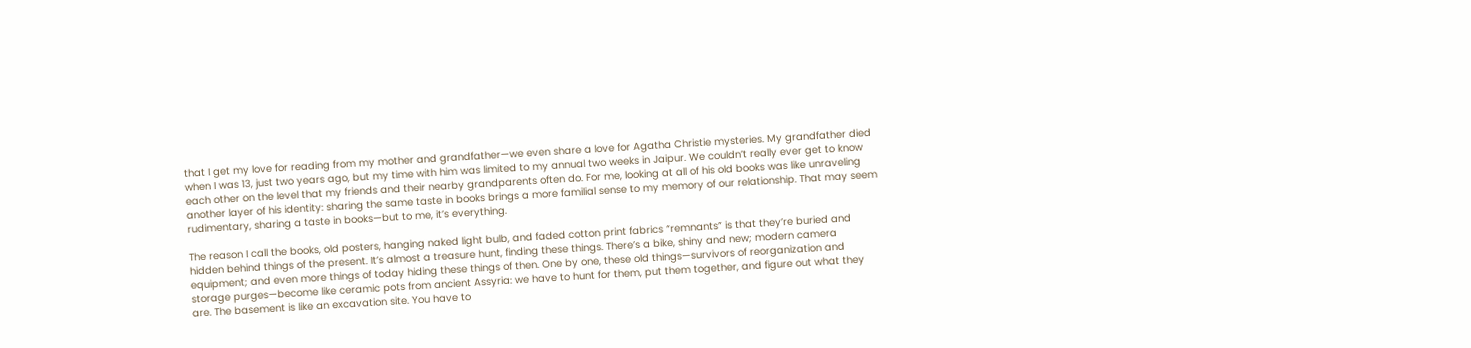that I get my love for reading from my mother and grandfather—we even share a love for Agatha Christie mysteries. My grandfather died when I was 13, just two years ago, but my time with him was limited to my annual two weeks in Jaipur. We couldn’t really ever get to know each other on the level that my friends and their nearby grandparents often do. For me, looking at all of his old books was like unraveling another layer of his identity: sharing the same taste in books brings a more familial sense to my memory of our relationship. That may seem rudimentary, sharing a taste in books—but to me, it’s everything.

The reason I call the books, old posters, hanging naked light bulb, and faded cotton print fabrics “remnants” is that they’re buried and hidden behind things of the present. It’s almost a treasure hunt, finding these things. There’s a bike, shiny and new; modern camera equipment; and even more things of today hiding these things of then. One by one, these old things—survivors of reorganization and storage purges—become like ceramic pots from ancient Assyria: we have to hunt for them, put them together, and figure out what they are. The basement is like an excavation site. You have to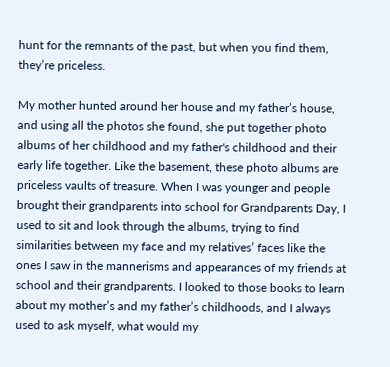hunt for the remnants of the past, but when you find them, they’re priceless.

My mother hunted around her house and my father’s house, and using all the photos she found, she put together photo albums of her childhood and my father's childhood and their early life together. Like the basement, these photo albums are priceless vaults of treasure. When I was younger and people brought their grandparents into school for Grandparents Day, I used to sit and look through the albums, trying to find similarities between my face and my relatives’ faces like the ones I saw in the mannerisms and appearances of my friends at school and their grandparents. I looked to those books to learn about my mother’s and my father’s childhoods, and I always used to ask myself, what would my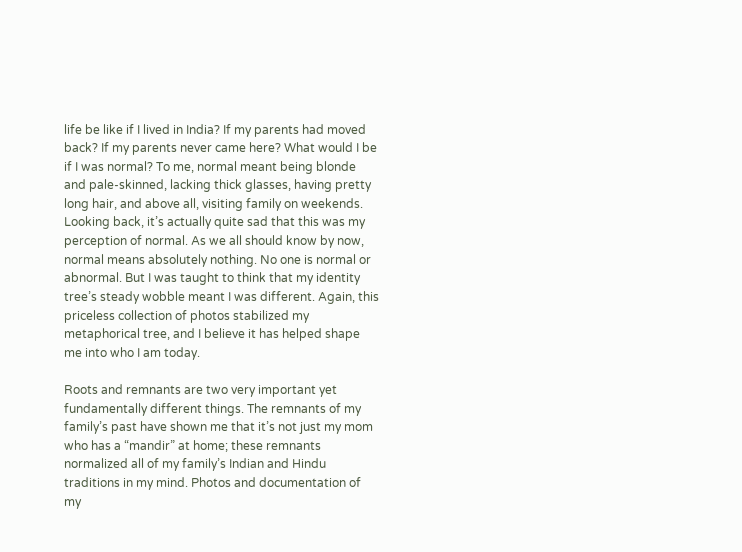life be like if I lived in India? If my parents had moved back? If my parents never came here? What would I be if I was normal? To me, normal meant being blonde and pale-skinned, lacking thick glasses, having pretty long hair, and above all, visiting family on weekends. Looking back, it’s actually quite sad that this was my perception of normal. As we all should know by now, normal means absolutely nothing. No one is normal or abnormal. But I was taught to think that my identity tree’s steady wobble meant I was different. Again, this priceless collection of photos stabilized my metaphorical tree, and I believe it has helped shape me into who I am today.

Roots and remnants are two very important yet fundamentally different things. The remnants of my family’s past have shown me that it’s not just my mom who has a “mandir” at home; these remnants normalized all of my family’s Indian and Hindu traditions in my mind. Photos and documentation of my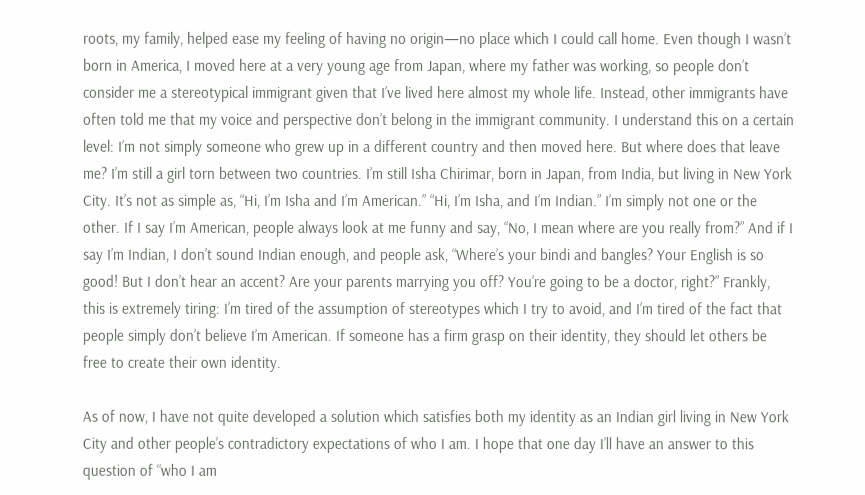roots, my family, helped ease my feeling of having no origin—no place which I could call home. Even though I wasn’t born in America, I moved here at a very young age from Japan, where my father was working, so people don’t consider me a stereotypical immigrant given that I’ve lived here almost my whole life. Instead, other immigrants have often told me that my voice and perspective don’t belong in the immigrant community. I understand this on a certain level: I’m not simply someone who grew up in a different country and then moved here. But where does that leave me? I’m still a girl torn between two countries. I’m still Isha Chirimar, born in Japan, from India, but living in New York City. It’s not as simple as, “Hi, I’m Isha and I’m American.” “Hi, I’m Isha, and I’m Indian.” I’m simply not one or the other. If I say I’m American, people always look at me funny and say, “No, I mean where are you really from?” And if I say I’m Indian, I don’t sound Indian enough, and people ask, “Where’s your bindi and bangles? Your English is so good! But I don’t hear an accent? Are your parents marrying you off? You’re going to be a doctor, right?” Frankly, this is extremely tiring: I’m tired of the assumption of stereotypes which I try to avoid, and I’m tired of the fact that people simply don’t believe I’m American. If someone has a firm grasp on their identity, they should let others be free to create their own identity.

As of now, I have not quite developed a solution which satisfies both my identity as an Indian girl living in New York City and other people’s contradictory expectations of who I am. I hope that one day I’ll have an answer to this question of “who I am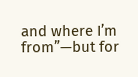and where I’m from”—but for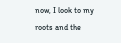now, I look to my roots and the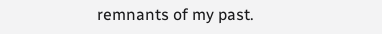remnants of my past.